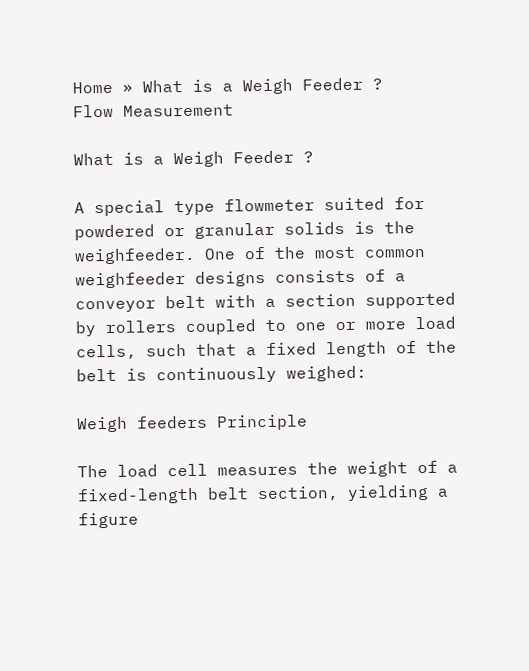Home » What is a Weigh Feeder ?
Flow Measurement

What is a Weigh Feeder ?

A special type flowmeter suited for powdered or granular solids is the weighfeeder. One of the most common weighfeeder designs consists of a conveyor belt with a section supported by rollers coupled to one or more load cells, such that a fixed length of the belt is continuously weighed:

Weigh feeders Principle

The load cell measures the weight of a fixed-length belt section, yielding a figure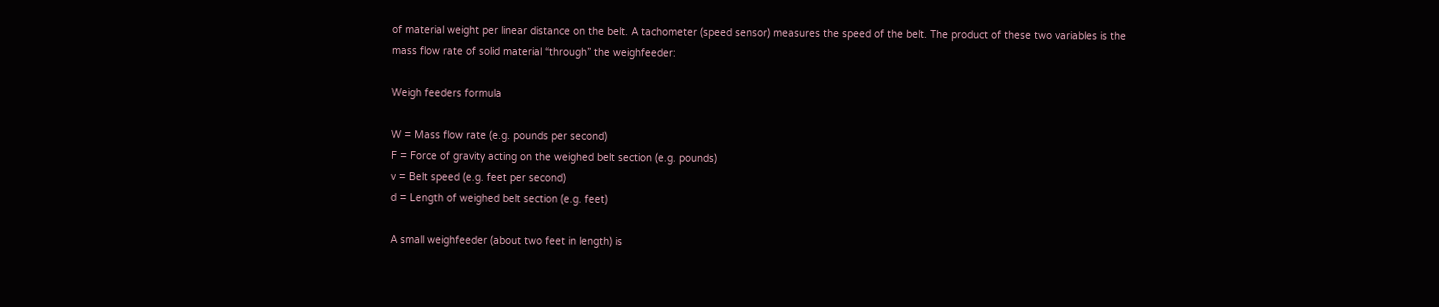of material weight per linear distance on the belt. A tachometer (speed sensor) measures the speed of the belt. The product of these two variables is the mass flow rate of solid material “through” the weighfeeder:

Weigh feeders formula

W = Mass flow rate (e.g. pounds per second)
F = Force of gravity acting on the weighed belt section (e.g. pounds)
v = Belt speed (e.g. feet per second)
d = Length of weighed belt section (e.g. feet)

A small weighfeeder (about two feet in length) is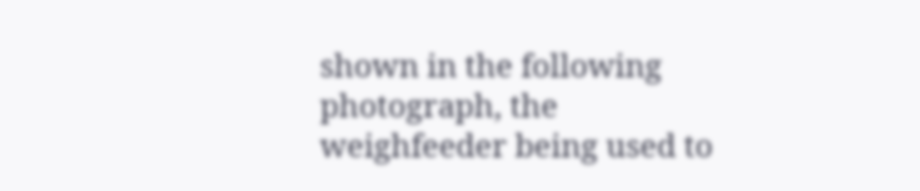shown in the following photograph, the weighfeeder being used to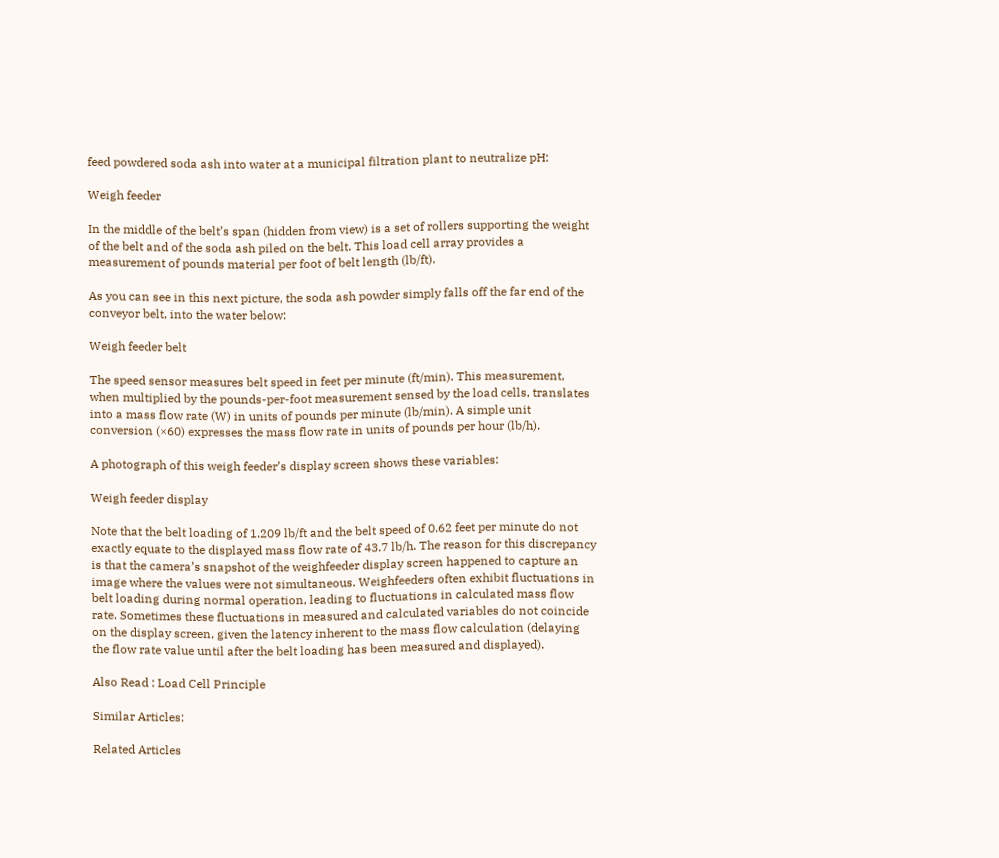feed powdered soda ash into water at a municipal filtration plant to neutralize pH:

Weigh feeder

In the middle of the belt’s span (hidden from view) is a set of rollers supporting the weight of the belt and of the soda ash piled on the belt. This load cell array provides a measurement of pounds material per foot of belt length (lb/ft).

As you can see in this next picture, the soda ash powder simply falls off the far end of the conveyor belt, into the water below:

Weigh feeder belt

The speed sensor measures belt speed in feet per minute (ft/min). This measurement, when multiplied by the pounds-per-foot measurement sensed by the load cells, translates into a mass flow rate (W) in units of pounds per minute (lb/min). A simple unit conversion (×60) expresses the mass flow rate in units of pounds per hour (lb/h).

A photograph of this weigh feeder’s display screen shows these variables:

Weigh feeder display

Note that the belt loading of 1.209 lb/ft and the belt speed of 0.62 feet per minute do not exactly equate to the displayed mass flow rate of 43.7 lb/h. The reason for this discrepancy is that the camera’s snapshot of the weighfeeder display screen happened to capture an image where the values were not simultaneous. Weighfeeders often exhibit fluctuations in belt loading during normal operation, leading to fluctuations in calculated mass flow rate. Sometimes these fluctuations in measured and calculated variables do not coincide on the display screen, given the latency inherent to the mass flow calculation (delaying the flow rate value until after the belt loading has been measured and displayed).

Also Read : Load Cell Principle

Similar Articles:

Related Articles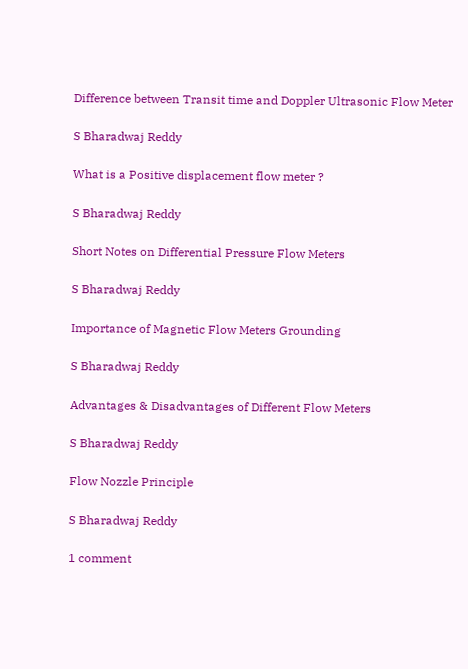Difference between Transit time and Doppler Ultrasonic Flow Meter

S Bharadwaj Reddy

What is a Positive displacement flow meter ?

S Bharadwaj Reddy

Short Notes on Differential Pressure Flow Meters

S Bharadwaj Reddy

Importance of Magnetic Flow Meters Grounding

S Bharadwaj Reddy

Advantages & Disadvantages of Different Flow Meters

S Bharadwaj Reddy

Flow Nozzle Principle

S Bharadwaj Reddy

1 comment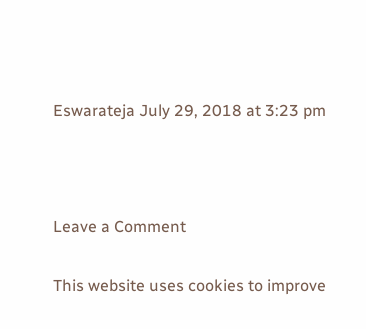Eswarateja July 29, 2018 at 3:23 pm



Leave a Comment

This website uses cookies to improve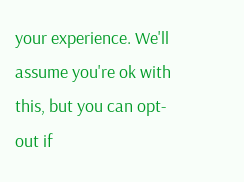your experience. We'll assume you're ok with this, but you can opt-out if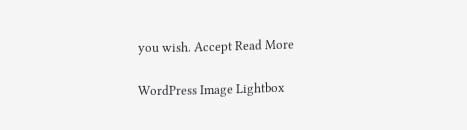you wish. Accept Read More

WordPress Image Lightbox